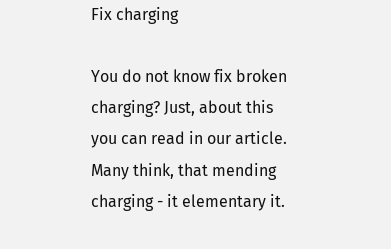Fix charging

You do not know fix broken charging? Just, about this you can read in our article.
Many think, that mending charging - it elementary it.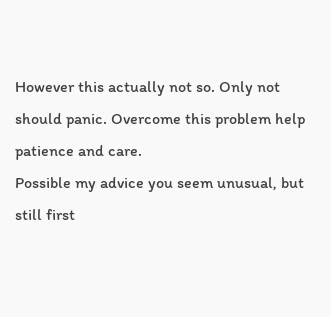However this actually not so. Only not should panic. Overcome this problem help patience and care.
Possible my advice you seem unusual, but still first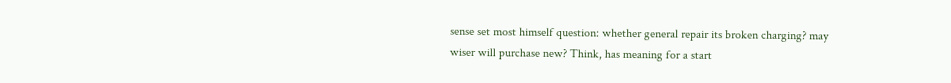sense set most himself question: whether general repair its broken charging? may wiser will purchase new? Think, has meaning for a start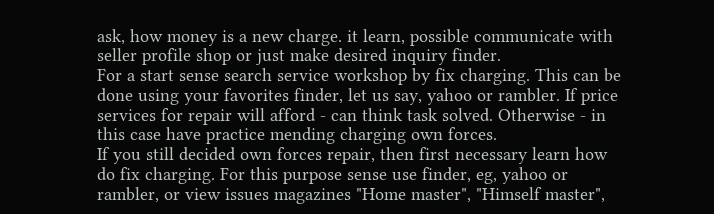ask, how money is a new charge. it learn, possible communicate with seller profile shop or just make desired inquiry finder.
For a start sense search service workshop by fix charging. This can be done using your favorites finder, let us say, yahoo or rambler. If price services for repair will afford - can think task solved. Otherwise - in this case have practice mending charging own forces.
If you still decided own forces repair, then first necessary learn how do fix charging. For this purpose sense use finder, eg, yahoo or rambler, or view issues magazines "Home master", "Himself master",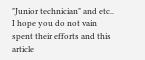"Junior technician" and etc..
I hope you do not vain spent their efforts and this article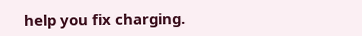help you fix charging.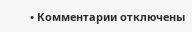• Комментарии отключены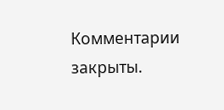Комментарии закрыты.